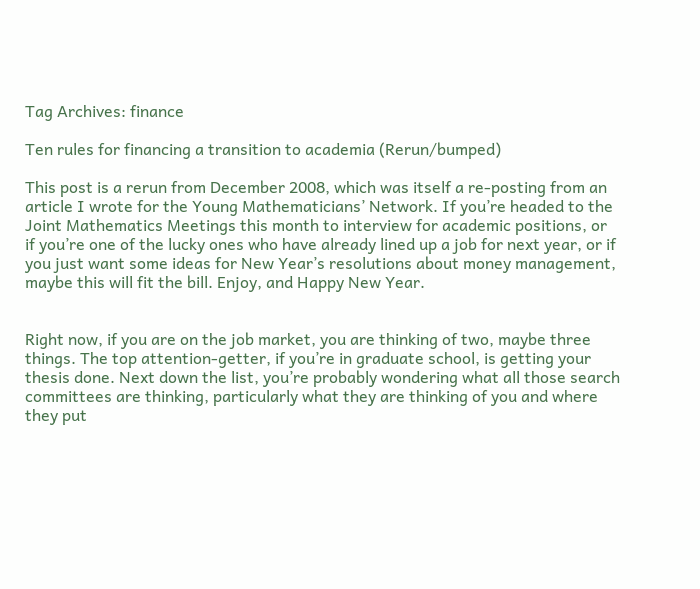Tag Archives: finance

Ten rules for financing a transition to academia (Rerun/bumped)

This post is a rerun from December 2008, which was itself a re-posting from an article I wrote for the Young Mathematicians’ Network. If you’re headed to the Joint Mathematics Meetings this month to interview for academic positions, or if you’re one of the lucky ones who have already lined up a job for next year, or if you just want some ideas for New Year’s resolutions about money management, maybe this will fit the bill. Enjoy, and Happy New Year.


Right now, if you are on the job market, you are thinking of two, maybe three things. The top attention-getter, if you’re in graduate school, is getting your thesis done. Next down the list, you’re probably wondering what all those search committees are thinking, particularly what they are thinking of you and where they put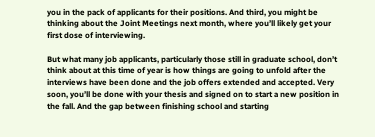you in the pack of applicants for their positions. And third, you might be thinking about the Joint Meetings next month, where you’ll likely get your first dose of interviewing.

But what many job applicants, particularly those still in graduate school, don’t think about at this time of year is how things are going to unfold after the interviews have been done and the job offers extended and accepted. Very soon, you’ll be done with your thesis and signed on to start a new position in the fall. And the gap between finishing school and starting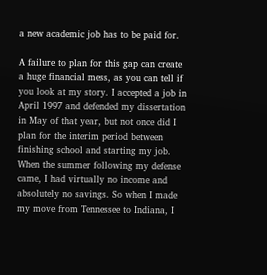a new academic job has to be paid for.

A failure to plan for this gap can create a huge financial mess, as you can tell if you look at my story. I accepted a job in April 1997 and defended my dissertation in May of that year, but not once did I plan for the interim period between finishing school and starting my job. When the summer following my defense came, I had virtually no income and absolutely no savings. So when I made my move from Tennessee to Indiana, I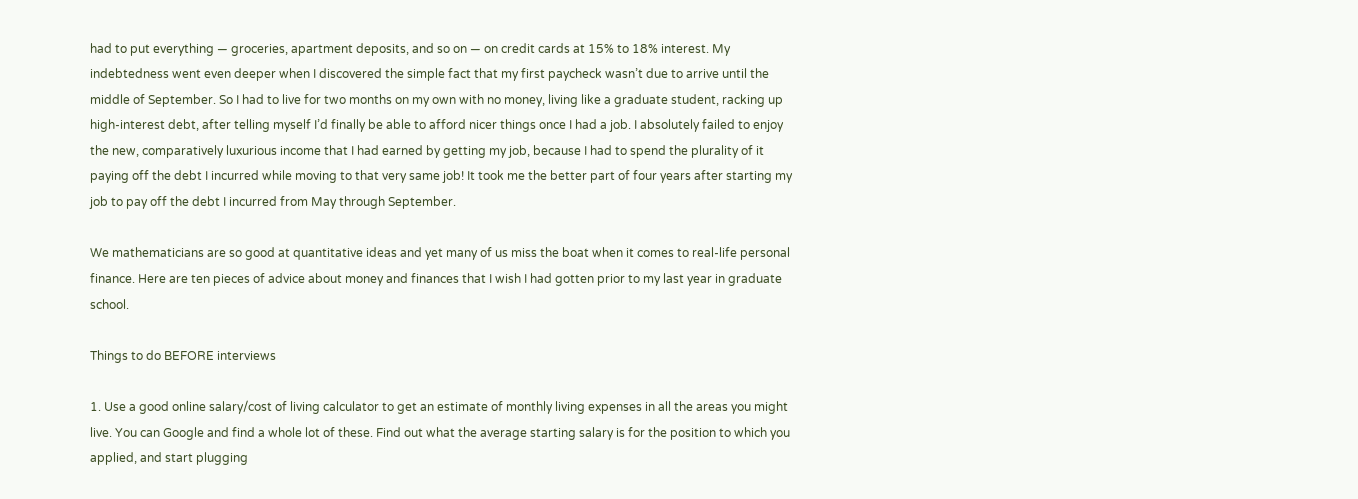had to put everything — groceries, apartment deposits, and so on — on credit cards at 15% to 18% interest. My indebtedness went even deeper when I discovered the simple fact that my first paycheck wasn’t due to arrive until the middle of September. So I had to live for two months on my own with no money, living like a graduate student, racking up high-interest debt, after telling myself I’d finally be able to afford nicer things once I had a job. I absolutely failed to enjoy the new, comparatively luxurious income that I had earned by getting my job, because I had to spend the plurality of it paying off the debt I incurred while moving to that very same job! It took me the better part of four years after starting my job to pay off the debt I incurred from May through September.

We mathematicians are so good at quantitative ideas and yet many of us miss the boat when it comes to real-life personal finance. Here are ten pieces of advice about money and finances that I wish I had gotten prior to my last year in graduate school.

Things to do BEFORE interviews

1. Use a good online salary/cost of living calculator to get an estimate of monthly living expenses in all the areas you might live. You can Google and find a whole lot of these. Find out what the average starting salary is for the position to which you applied, and start plugging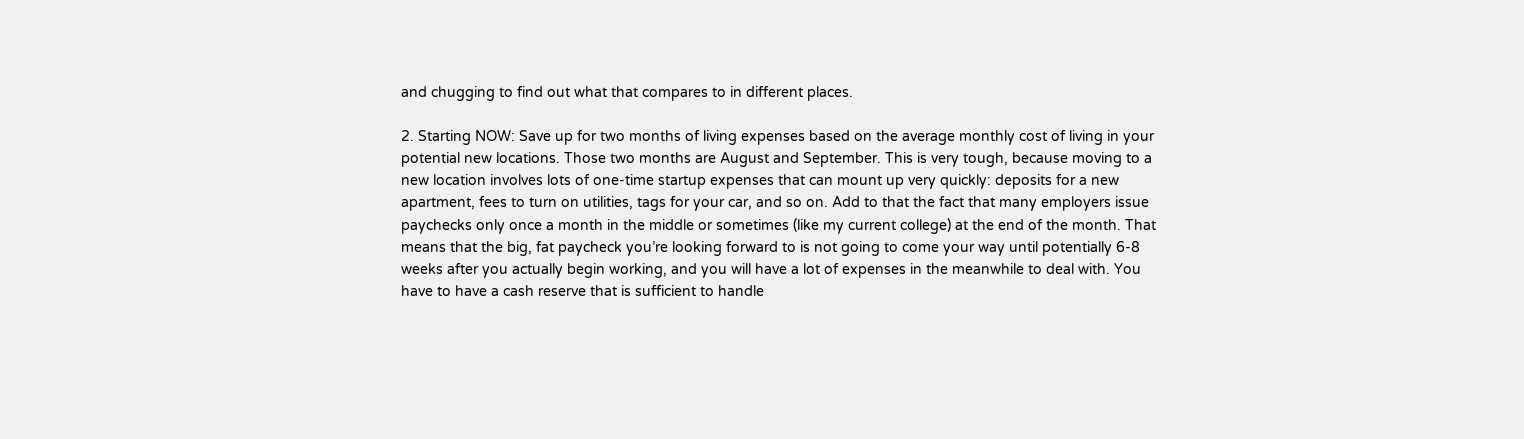and chugging to find out what that compares to in different places.

2. Starting NOW: Save up for two months of living expenses based on the average monthly cost of living in your potential new locations. Those two months are August and September. This is very tough, because moving to a new location involves lots of one-time startup expenses that can mount up very quickly: deposits for a new apartment, fees to turn on utilities, tags for your car, and so on. Add to that the fact that many employers issue paychecks only once a month in the middle or sometimes (like my current college) at the end of the month. That means that the big, fat paycheck you’re looking forward to is not going to come your way until potentially 6-8 weeks after you actually begin working, and you will have a lot of expenses in the meanwhile to deal with. You have to have a cash reserve that is sufficient to handle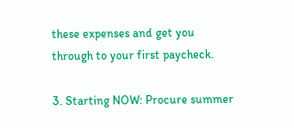these expenses and get you through to your first paycheck.

3. Starting NOW: Procure summer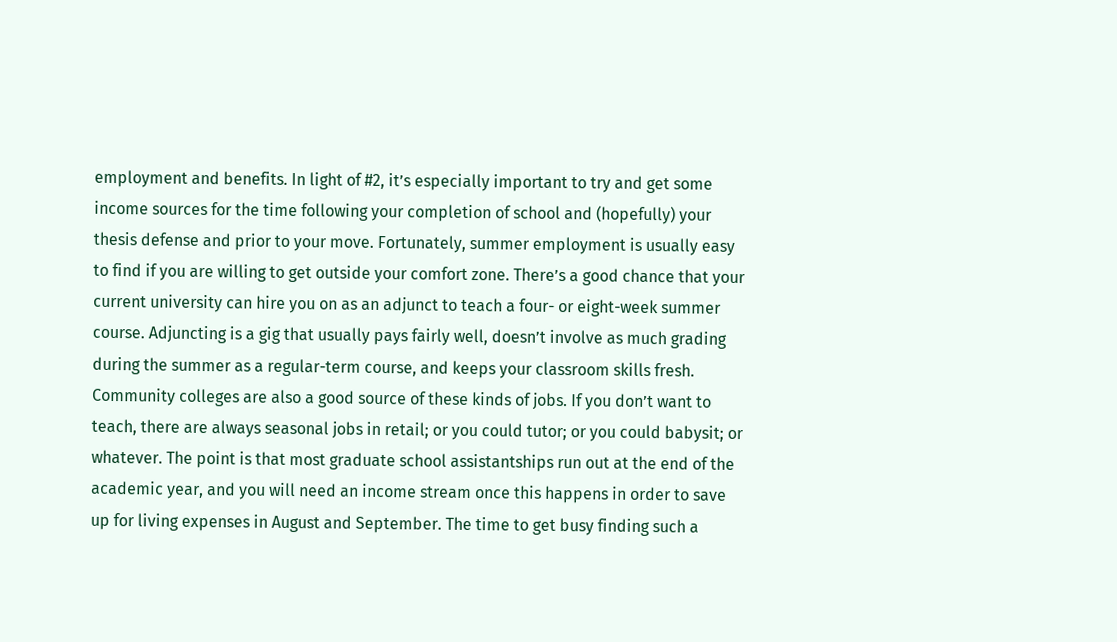employment and benefits. In light of #2, it’s especially important to try and get some income sources for the time following your completion of school and (hopefully) your thesis defense and prior to your move. Fortunately, summer employment is usually easy to find if you are willing to get outside your comfort zone. There’s a good chance that your current university can hire you on as an adjunct to teach a four- or eight-week summer course. Adjuncting is a gig that usually pays fairly well, doesn’t involve as much grading during the summer as a regular-term course, and keeps your classroom skills fresh. Community colleges are also a good source of these kinds of jobs. If you don’t want to teach, there are always seasonal jobs in retail; or you could tutor; or you could babysit; or whatever. The point is that most graduate school assistantships run out at the end of the academic year, and you will need an income stream once this happens in order to save up for living expenses in August and September. The time to get busy finding such a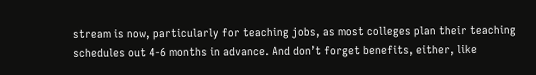stream is now, particularly for teaching jobs, as most colleges plan their teaching schedules out 4-6 months in advance. And don’t forget benefits, either, like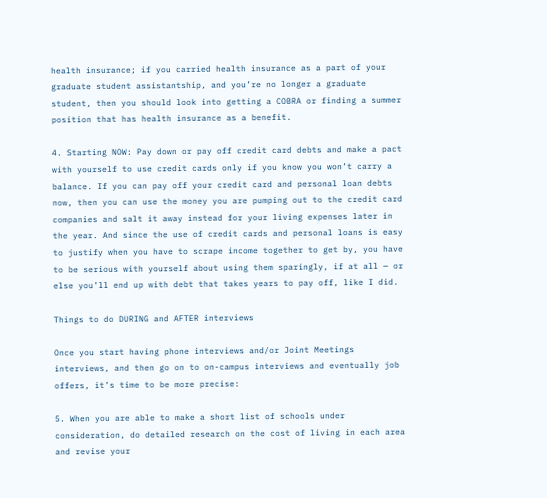health insurance; if you carried health insurance as a part of your graduate student assistantship, and you’re no longer a graduate student, then you should look into getting a COBRA or finding a summer position that has health insurance as a benefit.

4. Starting NOW: Pay down or pay off credit card debts and make a pact with yourself to use credit cards only if you know you won’t carry a balance. If you can pay off your credit card and personal loan debts now, then you can use the money you are pumping out to the credit card companies and salt it away instead for your living expenses later in the year. And since the use of credit cards and personal loans is easy to justify when you have to scrape income together to get by, you have to be serious with yourself about using them sparingly, if at all — or else you’ll end up with debt that takes years to pay off, like I did.

Things to do DURING and AFTER interviews

Once you start having phone interviews and/or Joint Meetings interviews, and then go on to on-campus interviews and eventually job offers, it’s time to be more precise:

5. When you are able to make a short list of schools under consideration, do detailed research on the cost of living in each area and revise your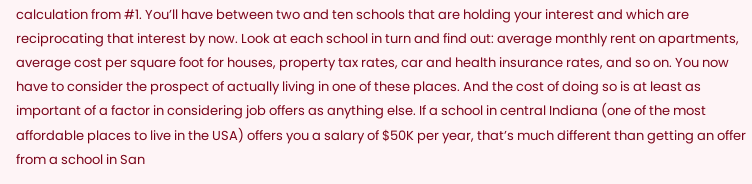calculation from #1. You’ll have between two and ten schools that are holding your interest and which are reciprocating that interest by now. Look at each school in turn and find out: average monthly rent on apartments, average cost per square foot for houses, property tax rates, car and health insurance rates, and so on. You now have to consider the prospect of actually living in one of these places. And the cost of doing so is at least as important of a factor in considering job offers as anything else. If a school in central Indiana (one of the most affordable places to live in the USA) offers you a salary of $50K per year, that’s much different than getting an offer from a school in San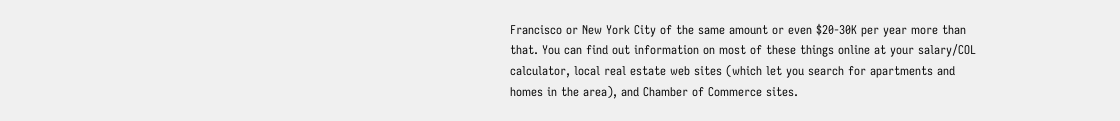Francisco or New York City of the same amount or even $20-30K per year more than that. You can find out information on most of these things online at your salary/COL calculator, local real estate web sites (which let you search for apartments and homes in the area), and Chamber of Commerce sites.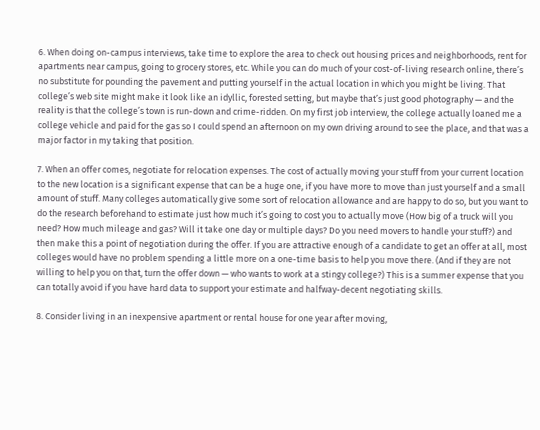6. When doing on-campus interviews, take time to explore the area to check out housing prices and neighborhoods, rent for apartments near campus, going to grocery stores, etc. While you can do much of your cost-of-living research online, there’s no substitute for pounding the pavement and putting yourself in the actual location in which you might be living. That college’s web site might make it look like an idyllic, forested setting, but maybe that’s just good photography — and the reality is that the college’s town is run-down and crime-ridden. On my first job interview, the college actually loaned me a college vehicle and paid for the gas so I could spend an afternoon on my own driving around to see the place, and that was a major factor in my taking that position.

7. When an offer comes, negotiate for relocation expenses. The cost of actually moving your stuff from your current location to the new location is a significant expense that can be a huge one, if you have more to move than just yourself and a small amount of stuff. Many colleges automatically give some sort of relocation allowance and are happy to do so, but you want to do the research beforehand to estimate just how much it’s going to cost you to actually move (How big of a truck will you need? How much mileage and gas? Will it take one day or multiple days? Do you need movers to handle your stuff?) and then make this a point of negotiation during the offer. If you are attractive enough of a candidate to get an offer at all, most colleges would have no problem spending a little more on a one-time basis to help you move there. (And if they are not willing to help you on that, turn the offer down — who wants to work at a stingy college?) This is a summer expense that you can totally avoid if you have hard data to support your estimate and halfway-decent negotiating skills.

8. Consider living in an inexpensive apartment or rental house for one year after moving,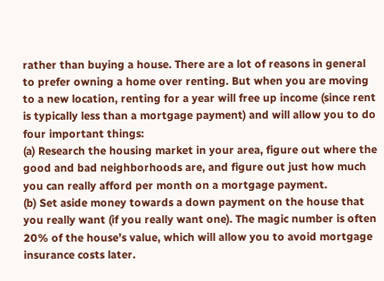rather than buying a house. There are a lot of reasons in general to prefer owning a home over renting. But when you are moving to a new location, renting for a year will free up income (since rent is typically less than a mortgage payment) and will allow you to do four important things:
(a) Research the housing market in your area, figure out where the good and bad neighborhoods are, and figure out just how much you can really afford per month on a mortgage payment.
(b) Set aside money towards a down payment on the house that you really want (if you really want one). The magic number is often 20% of the house’s value, which will allow you to avoid mortgage insurance costs later.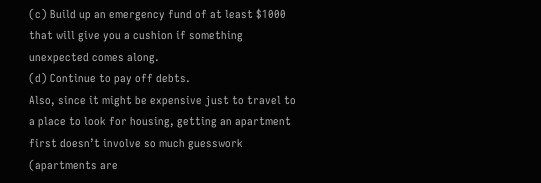(c) Build up an emergency fund of at least $1000 that will give you a cushion if something unexpected comes along.
(d) Continue to pay off debts.
Also, since it might be expensive just to travel to a place to look for housing, getting an apartment first doesn’t involve so much guesswork (apartments are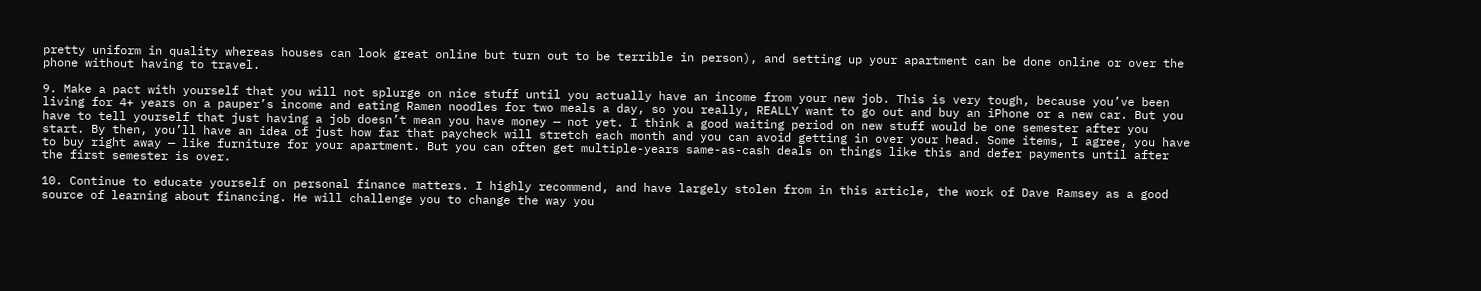pretty uniform in quality whereas houses can look great online but turn out to be terrible in person), and setting up your apartment can be done online or over the phone without having to travel.

9. Make a pact with yourself that you will not splurge on nice stuff until you actually have an income from your new job. This is very tough, because you’ve been living for 4+ years on a pauper’s income and eating Ramen noodles for two meals a day, so you really, REALLY want to go out and buy an iPhone or a new car. But you have to tell yourself that just having a job doesn’t mean you have money — not yet. I think a good waiting period on new stuff would be one semester after you start. By then, you’ll have an idea of just how far that paycheck will stretch each month and you can avoid getting in over your head. Some items, I agree, you have to buy right away — like furniture for your apartment. But you can often get multiple-years same-as-cash deals on things like this and defer payments until after the first semester is over.

10. Continue to educate yourself on personal finance matters. I highly recommend, and have largely stolen from in this article, the work of Dave Ramsey as a good source of learning about financing. He will challenge you to change the way you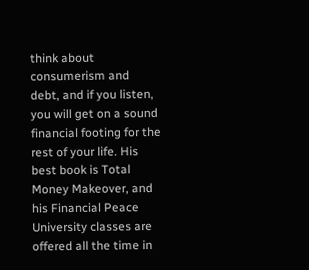think about consumerism and debt, and if you listen, you will get on a sound financial footing for the rest of your life. His best book is Total Money Makeover, and his Financial Peace University classes are offered all the time in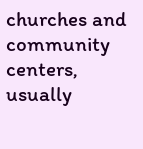churches and community centers, usually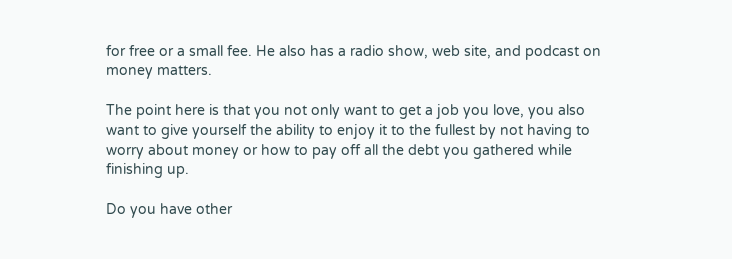for free or a small fee. He also has a radio show, web site, and podcast on money matters.

The point here is that you not only want to get a job you love, you also want to give yourself the ability to enjoy it to the fullest by not having to worry about money or how to pay off all the debt you gathered while finishing up.

Do you have other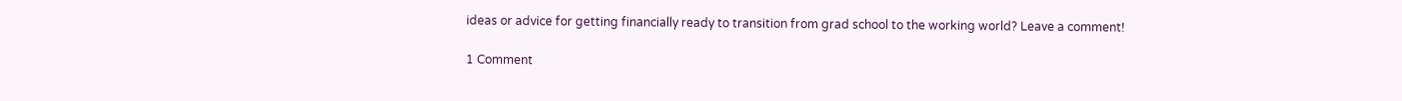ideas or advice for getting financially ready to transition from grad school to the working world? Leave a comment!

1 Comment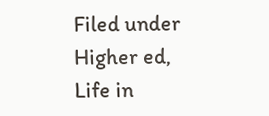Filed under Higher ed, Life in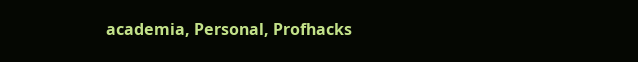academia, Personal, Profhacks